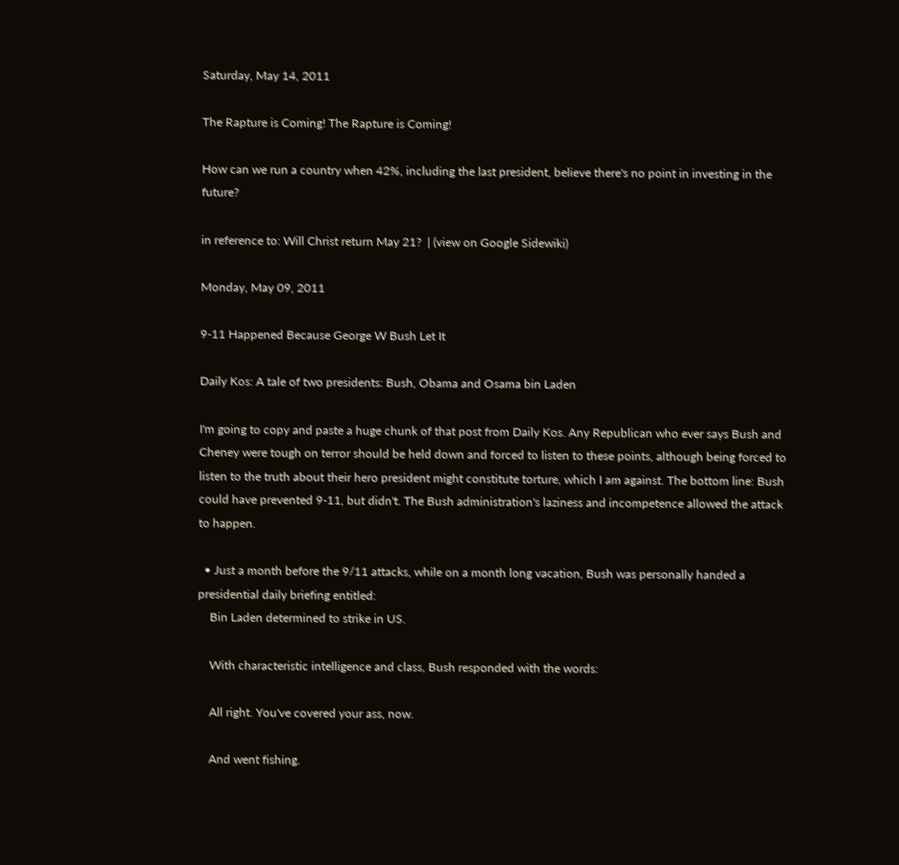Saturday, May 14, 2011

The Rapture is Coming! The Rapture is Coming!

How can we run a country when 42%, including the last president, believe there's no point in investing in the future?

in reference to: Will Christ return May 21?  | (view on Google Sidewiki)

Monday, May 09, 2011

9-11 Happened Because George W Bush Let It

Daily Kos: A tale of two presidents: Bush, Obama and Osama bin Laden

I'm going to copy and paste a huge chunk of that post from Daily Kos. Any Republican who ever says Bush and Cheney were tough on terror should be held down and forced to listen to these points, although being forced to listen to the truth about their hero president might constitute torture, which I am against. The bottom line: Bush could have prevented 9-11, but didn't. The Bush administration's laziness and incompetence allowed the attack to happen.

  • Just a month before the 9/11 attacks, while on a month long vacation, Bush was personally handed a presidential daily briefing entitled:
    Bin Laden determined to strike in US.

    With characteristic intelligence and class, Bush responded with the words:

    All right. You've covered your ass, now.

    And went fishing.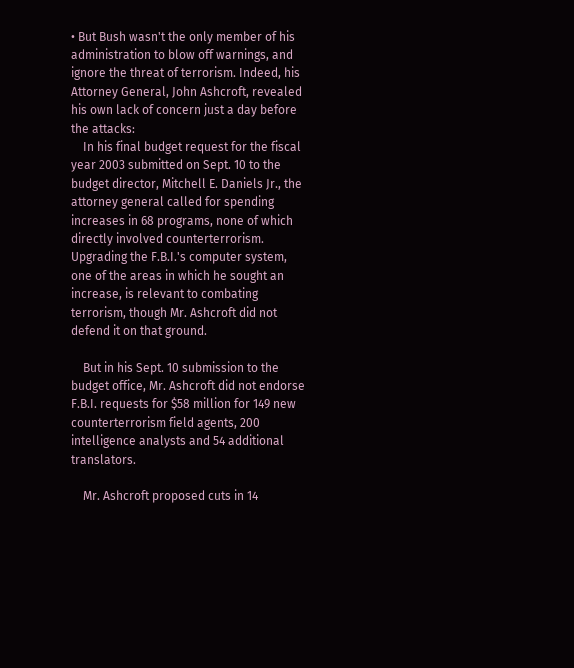• But Bush wasn't the only member of his administration to blow off warnings, and ignore the threat of terrorism. Indeed, his Attorney General, John Ashcroft, revealed his own lack of concern just a day before the attacks:
    In his final budget request for the fiscal year 2003 submitted on Sept. 10 to the budget director, Mitchell E. Daniels Jr., the attorney general called for spending increases in 68 programs, none of which directly involved counterterrorism. Upgrading the F.B.I.'s computer system, one of the areas in which he sought an increase, is relevant to combating terrorism, though Mr. Ashcroft did not defend it on that ground.

    But in his Sept. 10 submission to the budget office, Mr. Ashcroft did not endorse F.B.I. requests for $58 million for 149 new counterterrorism field agents, 200 intelligence analysts and 54 additional translators.

    Mr. Ashcroft proposed cuts in 14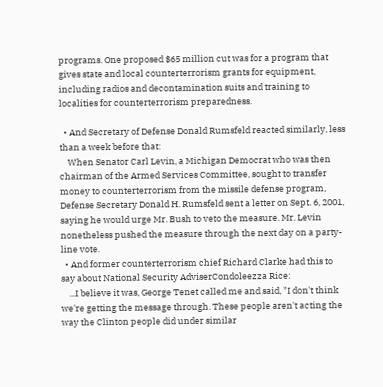programs. One proposed $65 million cut was for a program that gives state and local counterterrorism grants for equipment, including radios and decontamination suits and training to localities for counterterrorism preparedness.

  • And Secretary of Defense Donald Rumsfeld reacted similarly, less than a week before that:
    When Senator Carl Levin, a Michigan Democrat who was then chairman of the Armed Services Committee, sought to transfer money to counterterrorism from the missile defense program, Defense Secretary Donald H. Rumsfeld sent a letter on Sept. 6, 2001, saying he would urge Mr. Bush to veto the measure. Mr. Levin nonetheless pushed the measure through the next day on a party-line vote.
  • And former counterterrorism chief Richard Clarke had this to say about National Security AdviserCondoleezza Rice:
    ...I believe it was, George Tenet called me and said, "I don't think we're getting the message through. These people aren't acting the way the Clinton people did under similar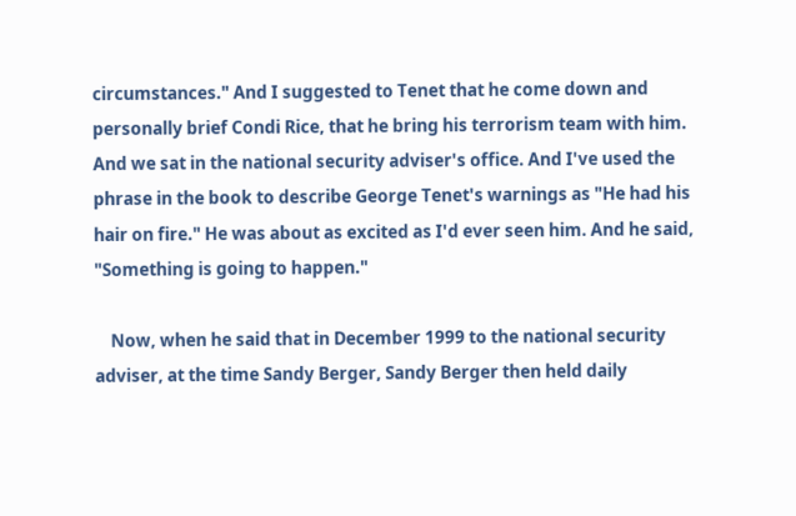circumstances." And I suggested to Tenet that he come down and personally brief Condi Rice, that he bring his terrorism team with him. And we sat in the national security adviser's office. And I've used the phrase in the book to describe George Tenet's warnings as "He had his hair on fire." He was about as excited as I'd ever seen him. And he said, "Something is going to happen."

    Now, when he said that in December 1999 to the national security adviser, at the time Sandy Berger, Sandy Berger then held daily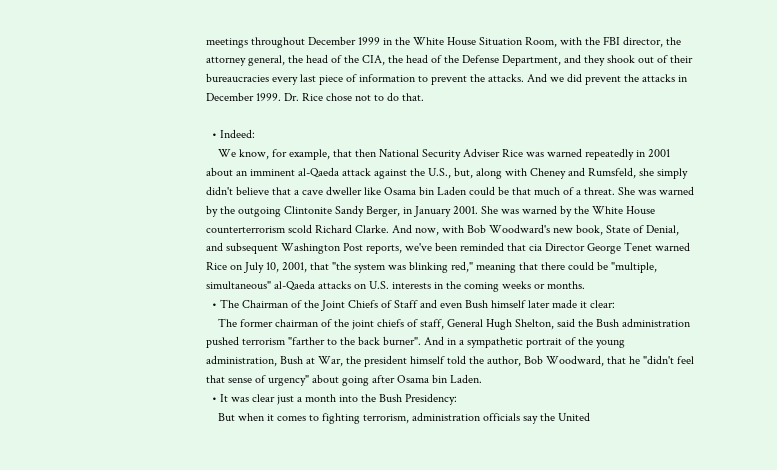meetings throughout December 1999 in the White House Situation Room, with the FBI director, the attorney general, the head of the CIA, the head of the Defense Department, and they shook out of their bureaucracies every last piece of information to prevent the attacks. And we did prevent the attacks in December 1999. Dr. Rice chose not to do that.

  • Indeed:
    We know, for example, that then National Security Adviser Rice was warned repeatedly in 2001 about an imminent al-Qaeda attack against the U.S., but, along with Cheney and Rumsfeld, she simply didn't believe that a cave dweller like Osama bin Laden could be that much of a threat. She was warned by the outgoing Clintonite Sandy Berger, in January 2001. She was warned by the White House counterterrorism scold Richard Clarke. And now, with Bob Woodward's new book, State of Denial, and subsequent Washington Post reports, we've been reminded that cia Director George Tenet warned Rice on July 10, 2001, that "the system was blinking red," meaning that there could be "multiple, simultaneous" al-Qaeda attacks on U.S. interests in the coming weeks or months.
  • The Chairman of the Joint Chiefs of Staff and even Bush himself later made it clear:
    The former chairman of the joint chiefs of staff, General Hugh Shelton, said the Bush administration pushed terrorism "farther to the back burner". And in a sympathetic portrait of the young administration, Bush at War, the president himself told the author, Bob Woodward, that he "didn't feel that sense of urgency" about going after Osama bin Laden.
  • It was clear just a month into the Bush Presidency:
    But when it comes to fighting terrorism, administration officials say the United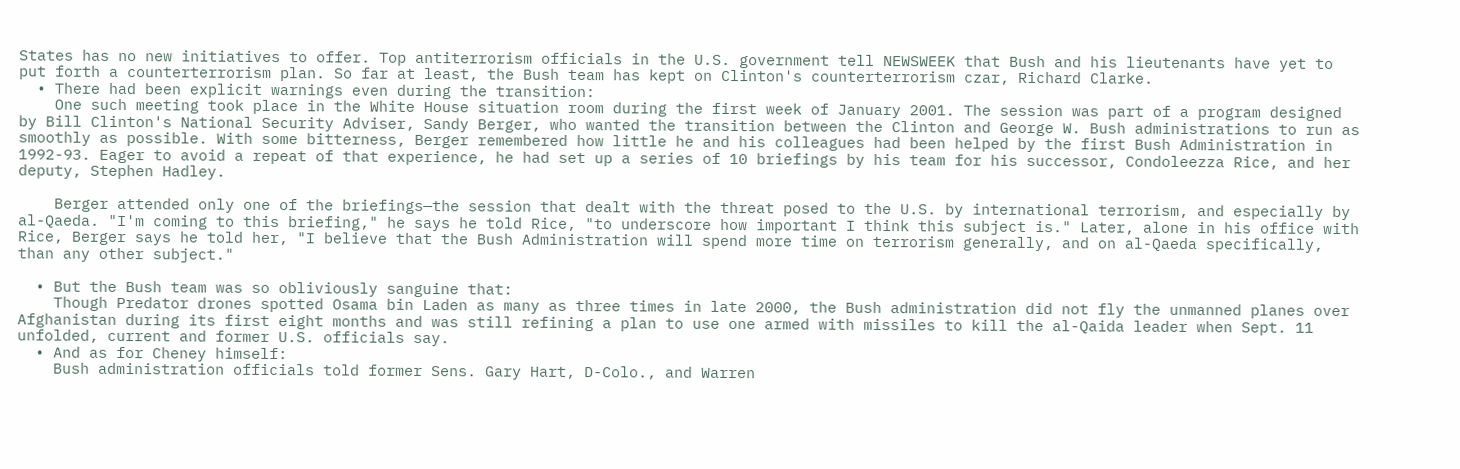States has no new initiatives to offer. Top antiterrorism officials in the U.S. government tell NEWSWEEK that Bush and his lieutenants have yet to put forth a counterterrorism plan. So far at least, the Bush team has kept on Clinton's counterterrorism czar, Richard Clarke.
  • There had been explicit warnings even during the transition:
    One such meeting took place in the White House situation room during the first week of January 2001. The session was part of a program designed by Bill Clinton's National Security Adviser, Sandy Berger, who wanted the transition between the Clinton and George W. Bush administrations to run as smoothly as possible. With some bitterness, Berger remembered how little he and his colleagues had been helped by the first Bush Administration in 1992-93. Eager to avoid a repeat of that experience, he had set up a series of 10 briefings by his team for his successor, Condoleezza Rice, and her deputy, Stephen Hadley.

    Berger attended only one of the briefings—the session that dealt with the threat posed to the U.S. by international terrorism, and especially by al-Qaeda. "I'm coming to this briefing," he says he told Rice, "to underscore how important I think this subject is." Later, alone in his office with Rice, Berger says he told her, "I believe that the Bush Administration will spend more time on terrorism generally, and on al-Qaeda specifically, than any other subject."

  • But the Bush team was so obliviously sanguine that:
    Though Predator drones spotted Osama bin Laden as many as three times in late 2000, the Bush administration did not fly the unmanned planes over Afghanistan during its first eight months and was still refining a plan to use one armed with missiles to kill the al-Qaida leader when Sept. 11 unfolded, current and former U.S. officials say.
  • And as for Cheney himself:
    Bush administration officials told former Sens. Gary Hart, D-Colo., and Warren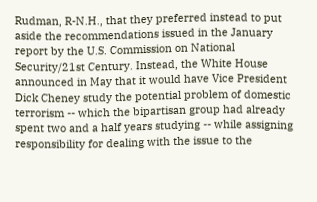Rudman, R-N.H., that they preferred instead to put aside the recommendations issued in the January report by the U.S. Commission on National Security/21st Century. Instead, the White House announced in May that it would have Vice President Dick Cheney study the potential problem of domestic terrorism -- which the bipartisan group had already spent two and a half years studying -- while assigning responsibility for dealing with the issue to the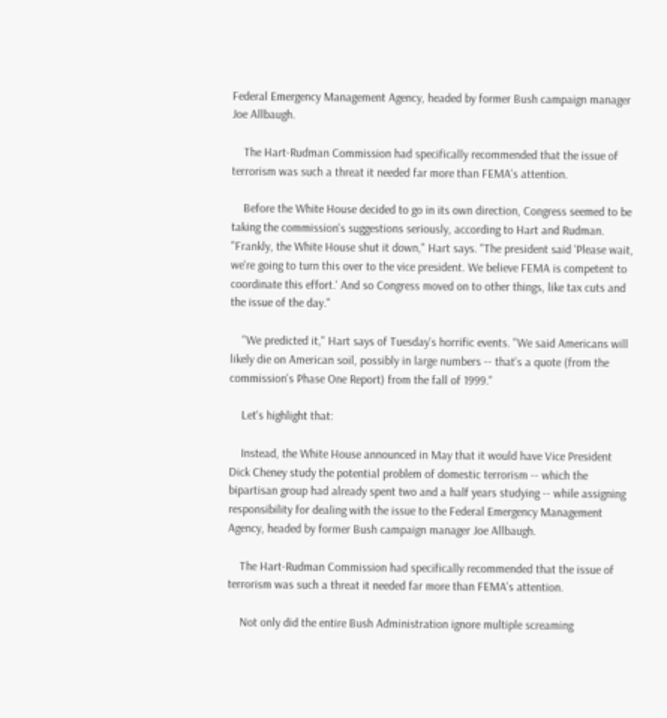Federal Emergency Management Agency, headed by former Bush campaign manager Joe Allbaugh.

    The Hart-Rudman Commission had specifically recommended that the issue of terrorism was such a threat it needed far more than FEMA's attention.

    Before the White House decided to go in its own direction, Congress seemed to be taking the commission's suggestions seriously, according to Hart and Rudman. "Frankly, the White House shut it down," Hart says. "The president said 'Please wait, we're going to turn this over to the vice president. We believe FEMA is competent to coordinate this effort.' And so Congress moved on to other things, like tax cuts and the issue of the day."

    "We predicted it," Hart says of Tuesday's horrific events. "We said Americans will likely die on American soil, possibly in large numbers -- that's a quote (from the commission's Phase One Report) from the fall of 1999."

    Let's highlight that:

    Instead, the White House announced in May that it would have Vice President Dick Cheney study the potential problem of domestic terrorism -- which the bipartisan group had already spent two and a half years studying -- while assigning responsibility for dealing with the issue to the Federal Emergency Management Agency, headed by former Bush campaign manager Joe Allbaugh.

    The Hart-Rudman Commission had specifically recommended that the issue of terrorism was such a threat it needed far more than FEMA's attention.

    Not only did the entire Bush Administration ignore multiple screaming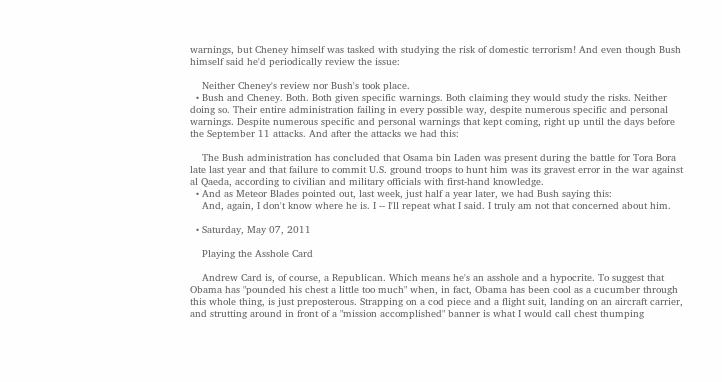warnings, but Cheney himself was tasked with studying the risk of domestic terrorism! And even though Bush himself said he'd periodically review the issue:

    Neither Cheney's review nor Bush's took place.
  • Bush and Cheney. Both. Both given specific warnings. Both claiming they would study the risks. Neither doing so. Their entire administration failing in every possible way, despite numerous specific and personal warnings. Despite numerous specific and personal warnings that kept coming, right up until the days before the September 11 attacks. And after the attacks we had this:

    The Bush administration has concluded that Osama bin Laden was present during the battle for Tora Bora late last year and that failure to commit U.S. ground troops to hunt him was its gravest error in the war against al Qaeda, according to civilian and military officials with first-hand knowledge.
  • And as Meteor Blades pointed out, last week, just half a year later, we had Bush saying this:
    And, again, I don't know where he is. I -- I'll repeat what I said. I truly am not that concerned about him.

  • Saturday, May 07, 2011

    Playing the Asshole Card

    Andrew Card is, of course, a Republican. Which means he's an asshole and a hypocrite. To suggest that Obama has "pounded his chest a little too much" when, in fact, Obama has been cool as a cucumber through this whole thing, is just preposterous. Strapping on a cod piece and a flight suit, landing on an aircraft carrier, and strutting around in front of a "mission accomplished" banner is what I would call chest thumping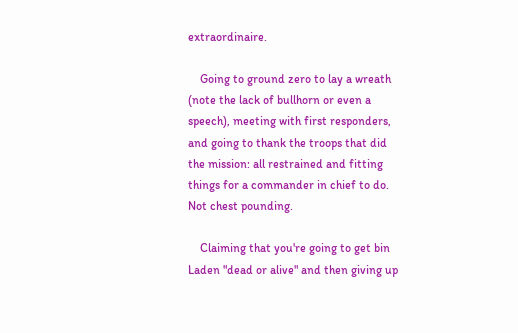extraordinaire.

    Going to ground zero to lay a wreath (note the lack of bullhorn or even a speech), meeting with first responders, and going to thank the troops that did the mission: all restrained and fitting things for a commander in chief to do. Not chest pounding.

    Claiming that you're going to get bin Laden "dead or alive" and then giving up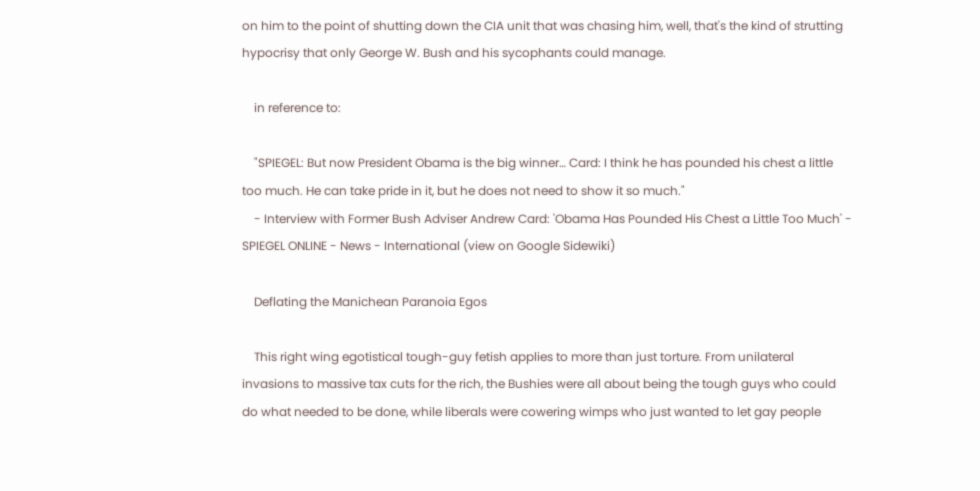on him to the point of shutting down the CIA unit that was chasing him, well, that's the kind of strutting hypocrisy that only George W. Bush and his sycophants could manage.

    in reference to:

    "SPIEGEL: But now President Obama is the big winner… Card: I think he has pounded his chest a little too much. He can take pride in it, but he does not need to show it so much."
    - Interview with Former Bush Adviser Andrew Card: 'Obama Has Pounded His Chest a Little Too Much' - SPIEGEL ONLINE - News - International (view on Google Sidewiki)

    Deflating the Manichean Paranoia Egos

    This right wing egotistical tough-guy fetish applies to more than just torture. From unilateral invasions to massive tax cuts for the rich, the Bushies were all about being the tough guys who could do what needed to be done, while liberals were cowering wimps who just wanted to let gay people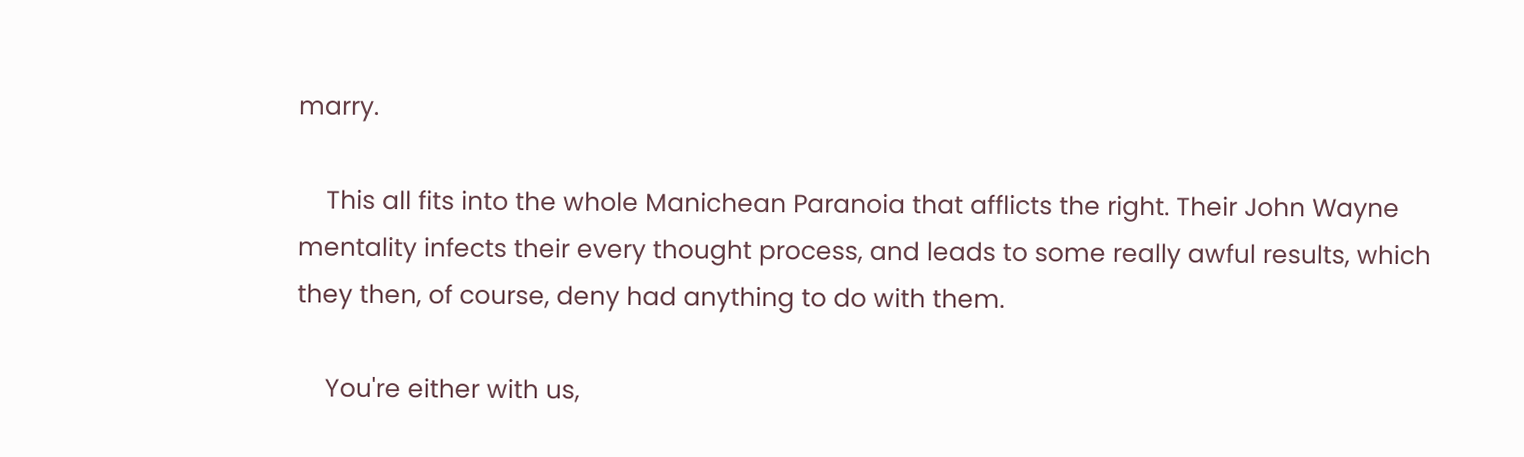marry.

    This all fits into the whole Manichean Paranoia that afflicts the right. Their John Wayne mentality infects their every thought process, and leads to some really awful results, which they then, of course, deny had anything to do with them.

    You're either with us,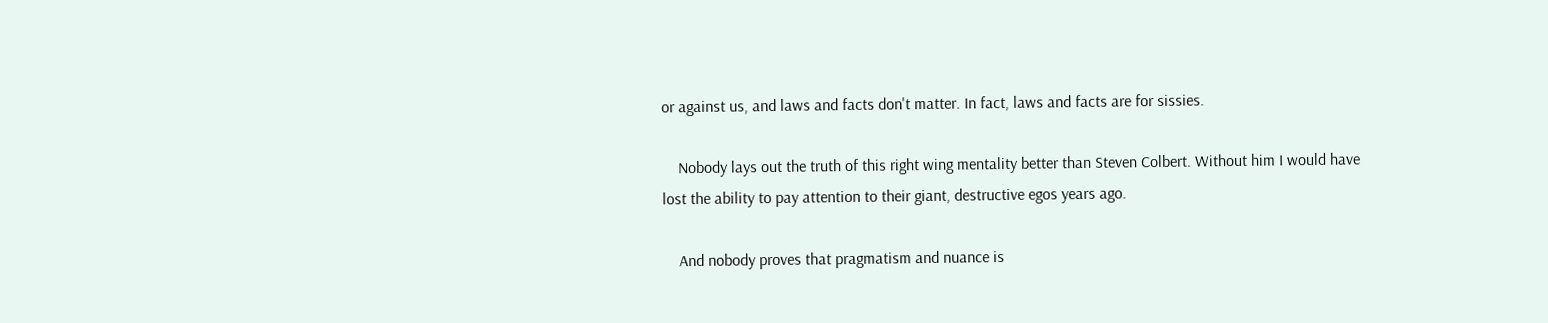or against us, and laws and facts don't matter. In fact, laws and facts are for sissies.

    Nobody lays out the truth of this right wing mentality better than Steven Colbert. Without him I would have lost the ability to pay attention to their giant, destructive egos years ago.

    And nobody proves that pragmatism and nuance is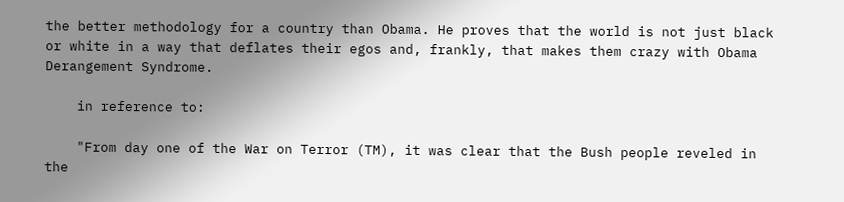the better methodology for a country than Obama. He proves that the world is not just black or white in a way that deflates their egos and, frankly, that makes them crazy with Obama Derangement Syndrome.

    in reference to:

    "From day one of the War on Terror (TM), it was clear that the Bush people reveled in the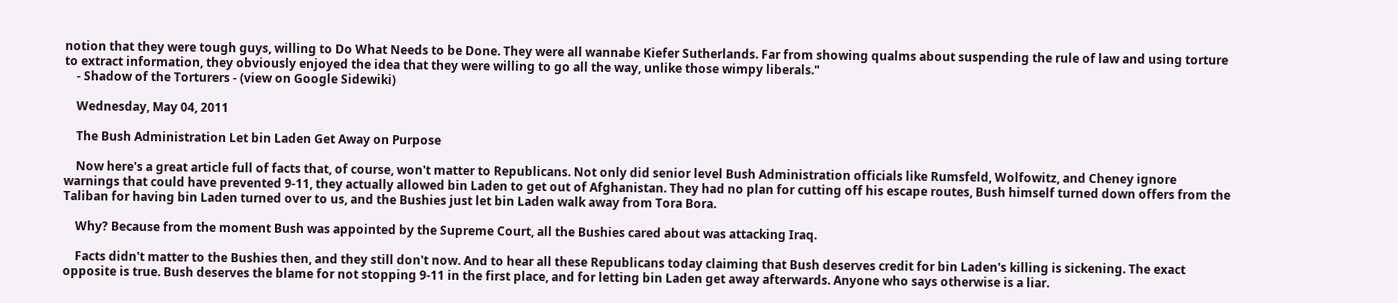notion that they were tough guys, willing to Do What Needs to be Done. They were all wannabe Kiefer Sutherlands. Far from showing qualms about suspending the rule of law and using torture to extract information, they obviously enjoyed the idea that they were willing to go all the way, unlike those wimpy liberals."
    - Shadow of the Torturers - (view on Google Sidewiki)

    Wednesday, May 04, 2011

    The Bush Administration Let bin Laden Get Away on Purpose

    Now here's a great article full of facts that, of course, won't matter to Republicans. Not only did senior level Bush Administration officials like Rumsfeld, Wolfowitz, and Cheney ignore warnings that could have prevented 9-11, they actually allowed bin Laden to get out of Afghanistan. They had no plan for cutting off his escape routes, Bush himself turned down offers from the Taliban for having bin Laden turned over to us, and the Bushies just let bin Laden walk away from Tora Bora.

    Why? Because from the moment Bush was appointed by the Supreme Court, all the Bushies cared about was attacking Iraq.

    Facts didn't matter to the Bushies then, and they still don't now. And to hear all these Republicans today claiming that Bush deserves credit for bin Laden's killing is sickening. The exact opposite is true. Bush deserves the blame for not stopping 9-11 in the first place, and for letting bin Laden get away afterwards. Anyone who says otherwise is a liar.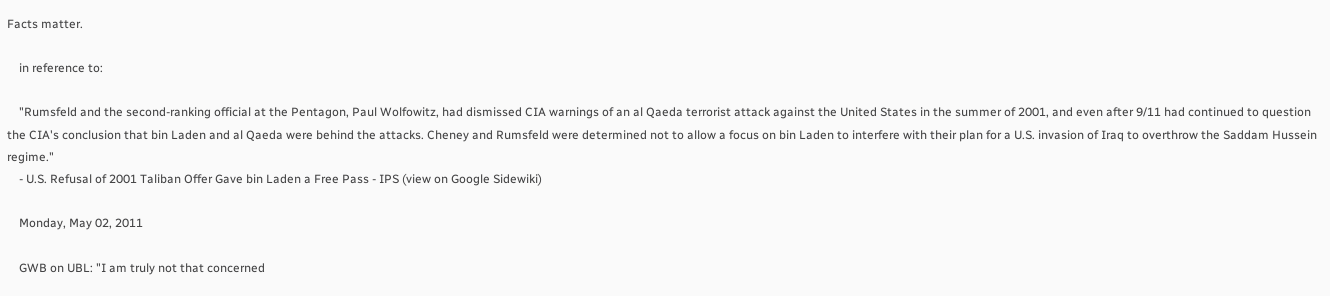Facts matter.

    in reference to:

    "Rumsfeld and the second-ranking official at the Pentagon, Paul Wolfowitz, had dismissed CIA warnings of an al Qaeda terrorist attack against the United States in the summer of 2001, and even after 9/11 had continued to question the CIA's conclusion that bin Laden and al Qaeda were behind the attacks. Cheney and Rumsfeld were determined not to allow a focus on bin Laden to interfere with their plan for a U.S. invasion of Iraq to overthrow the Saddam Hussein regime."
    - U.S. Refusal of 2001 Taliban Offer Gave bin Laden a Free Pass - IPS (view on Google Sidewiki)

    Monday, May 02, 2011

    GWB on UBL: "I am truly not that concerned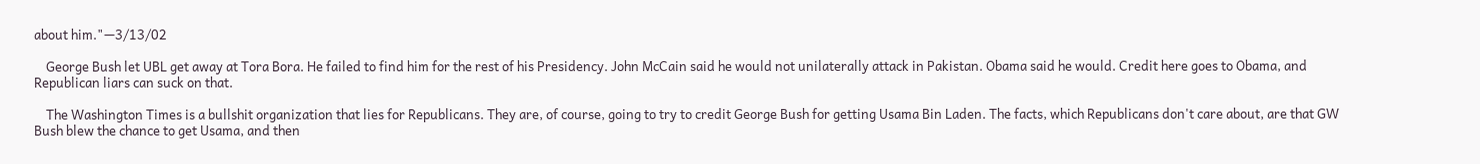about him."—3/13/02

    George Bush let UBL get away at Tora Bora. He failed to find him for the rest of his Presidency. John McCain said he would not unilaterally attack in Pakistan. Obama said he would. Credit here goes to Obama, and Republican liars can suck on that.

    The Washington Times is a bullshit organization that lies for Republicans. They are, of course, going to try to credit George Bush for getting Usama Bin Laden. The facts, which Republicans don't care about, are that GW Bush blew the chance to get Usama, and then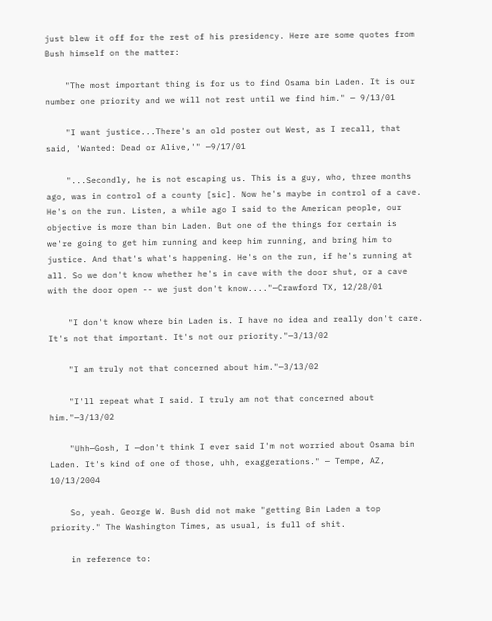just blew it off for the rest of his presidency. Here are some quotes from Bush himself on the matter:

    "The most important thing is for us to find Osama bin Laden. It is our number one priority and we will not rest until we find him." — 9/13/01

    "I want justice...There's an old poster out West, as I recall, that said, 'Wanted: Dead or Alive,'" —9/17/01

    "...Secondly, he is not escaping us. This is a guy, who, three months ago, was in control of a county [sic]. Now he's maybe in control of a cave. He's on the run. Listen, a while ago I said to the American people, our objective is more than bin Laden. But one of the things for certain is we're going to get him running and keep him running, and bring him to justice. And that's what's happening. He's on the run, if he's running at all. So we don't know whether he's in cave with the door shut, or a cave with the door open -- we just don't know...."—Crawford TX, 12/28/01

    "I don't know where bin Laden is. I have no idea and really don't care. It's not that important. It's not our priority."—3/13/02

    "I am truly not that concerned about him."—3/13/02

    "I'll repeat what I said. I truly am not that concerned about him."—3/13/02

    "Uhh—Gosh, I —don't think I ever said I'm not worried about Osama bin Laden. It's kind of one of those, uhh, exaggerations." — Tempe, AZ, 10/13/2004

    So, yeah. George W. Bush did not make "getting Bin Laden a top priority." The Washington Times, as usual, is full of shit.

    in reference to: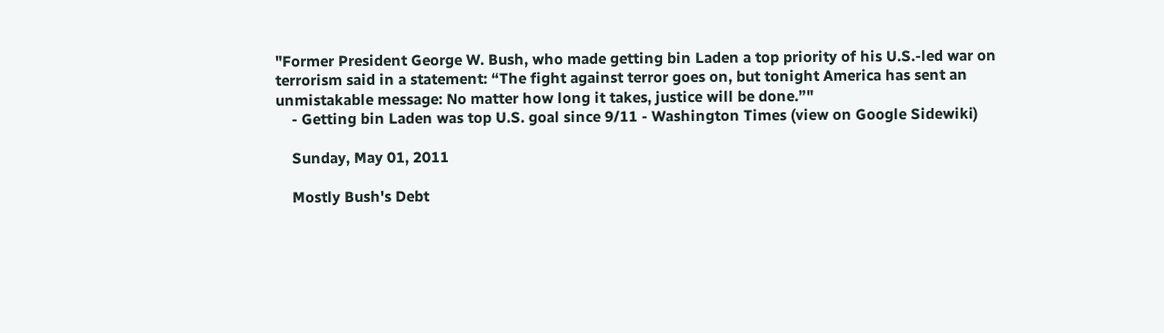"Former President George W. Bush, who made getting bin Laden a top priority of his U.S.-led war on terrorism said in a statement: “The fight against terror goes on, but tonight America has sent an unmistakable message: No matter how long it takes, justice will be done.”"
    - Getting bin Laden was top U.S. goal since 9/11 - Washington Times (view on Google Sidewiki)

    Sunday, May 01, 2011

    Mostly Bush's Debt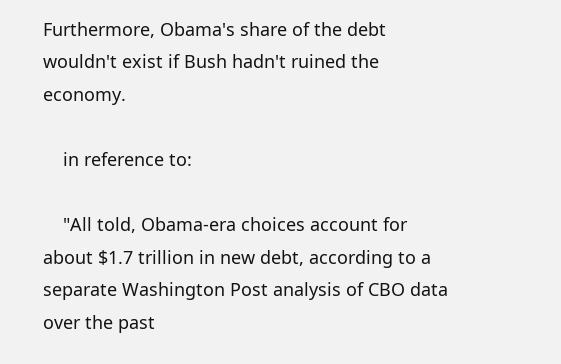Furthermore, Obama's share of the debt wouldn't exist if Bush hadn't ruined the economy.

    in reference to:

    "All told, Obama-era choices account for about $1.7 trillion in new debt, according to a separate Washington Post analysis of CBO data over the past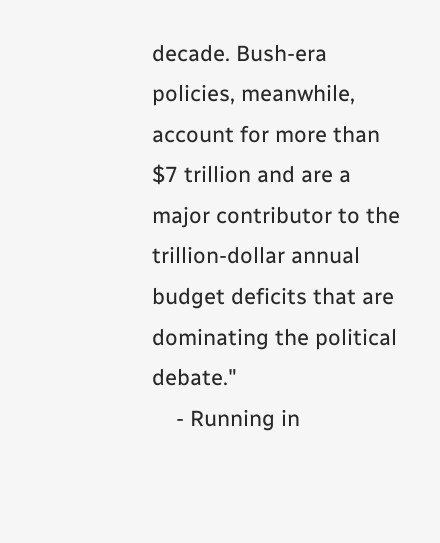decade. Bush-era policies, meanwhile, account for more than $7 trillion and are a major contributor to the trillion-dollar annual budget deficits that are dominating the political debate."
    - Running in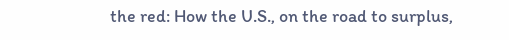the red: How the U.S., on the road to surplus,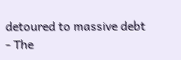detoured to massive debt - The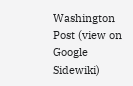Washington Post (view on Google Sidewiki)